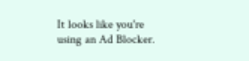It looks like you're using an Ad Blocker.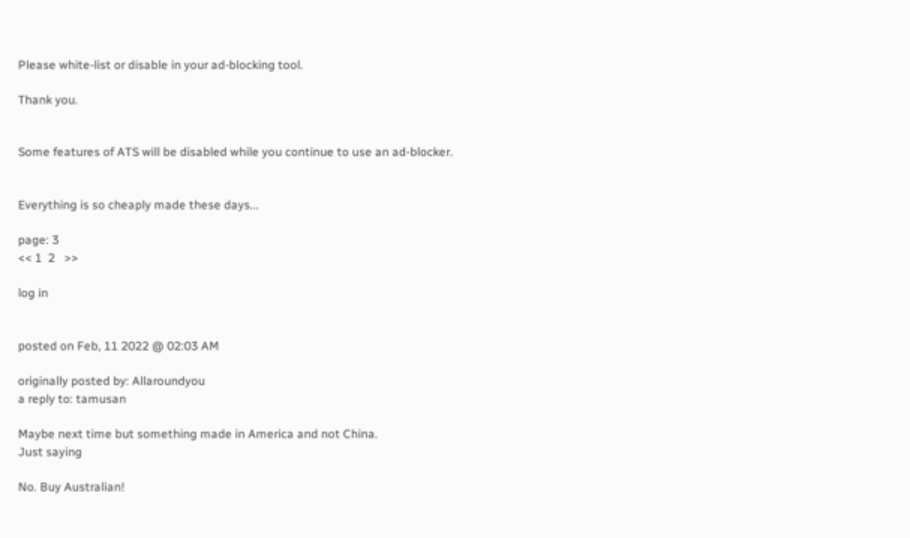Please white-list or disable in your ad-blocking tool.

Thank you.


Some features of ATS will be disabled while you continue to use an ad-blocker.


Everything is so cheaply made these days...

page: 3
<< 1  2   >>

log in


posted on Feb, 11 2022 @ 02:03 AM

originally posted by: Allaroundyou
a reply to: tamusan

Maybe next time but something made in America and not China.
Just saying

No. Buy Australian!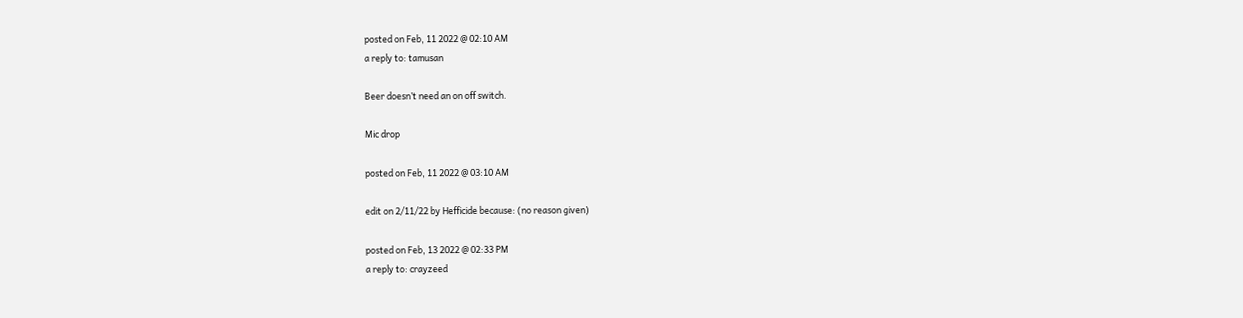posted on Feb, 11 2022 @ 02:10 AM
a reply to: tamusan

Beer doesn’t need an on off switch.

Mic drop

posted on Feb, 11 2022 @ 03:10 AM

edit on 2/11/22 by Hefficide because: (no reason given)

posted on Feb, 13 2022 @ 02:33 PM
a reply to: crayzeed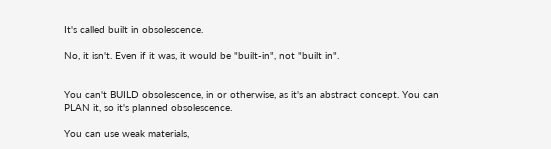It's called built in obsolescence.

No, it isn't. Even if it was, it would be "built-in", not "built in".


You can't BUILD obsolescence, in or otherwise, as it's an abstract concept. You can PLAN it, so it's planned obsolescence.

You can use weak materials,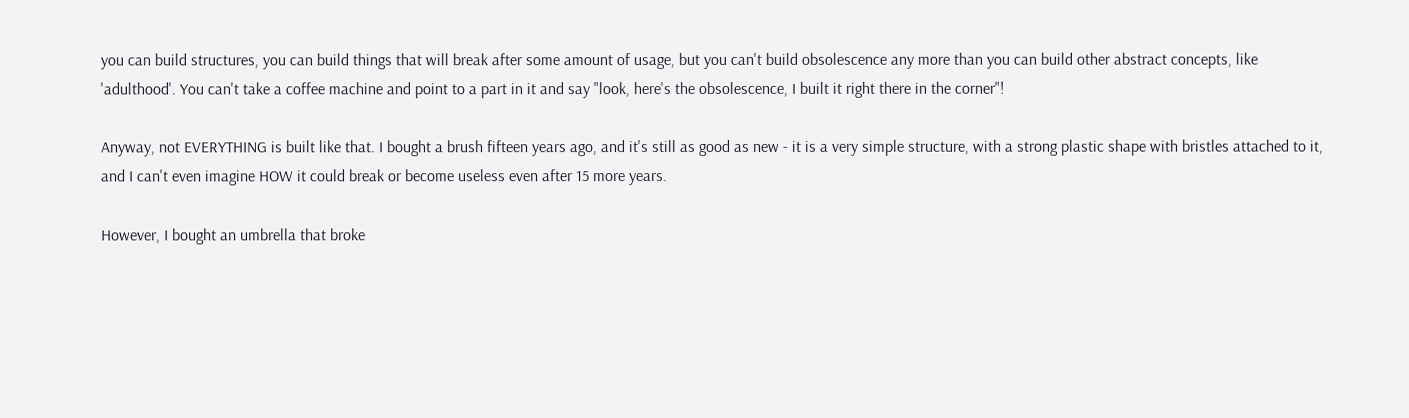you can build structures, you can build things that will break after some amount of usage, but you can't build obsolescence any more than you can build other abstract concepts, like 'adulthood'. You can't take a coffee machine and point to a part in it and say "look, here's the obsolescence, I built it right there in the corner"!

Anyway, not EVERYTHING is built like that. I bought a brush fifteen years ago, and it's still as good as new - it is a very simple structure, with a strong plastic shape with bristles attached to it, and I can't even imagine HOW it could break or become useless even after 15 more years.

However, I bought an umbrella that broke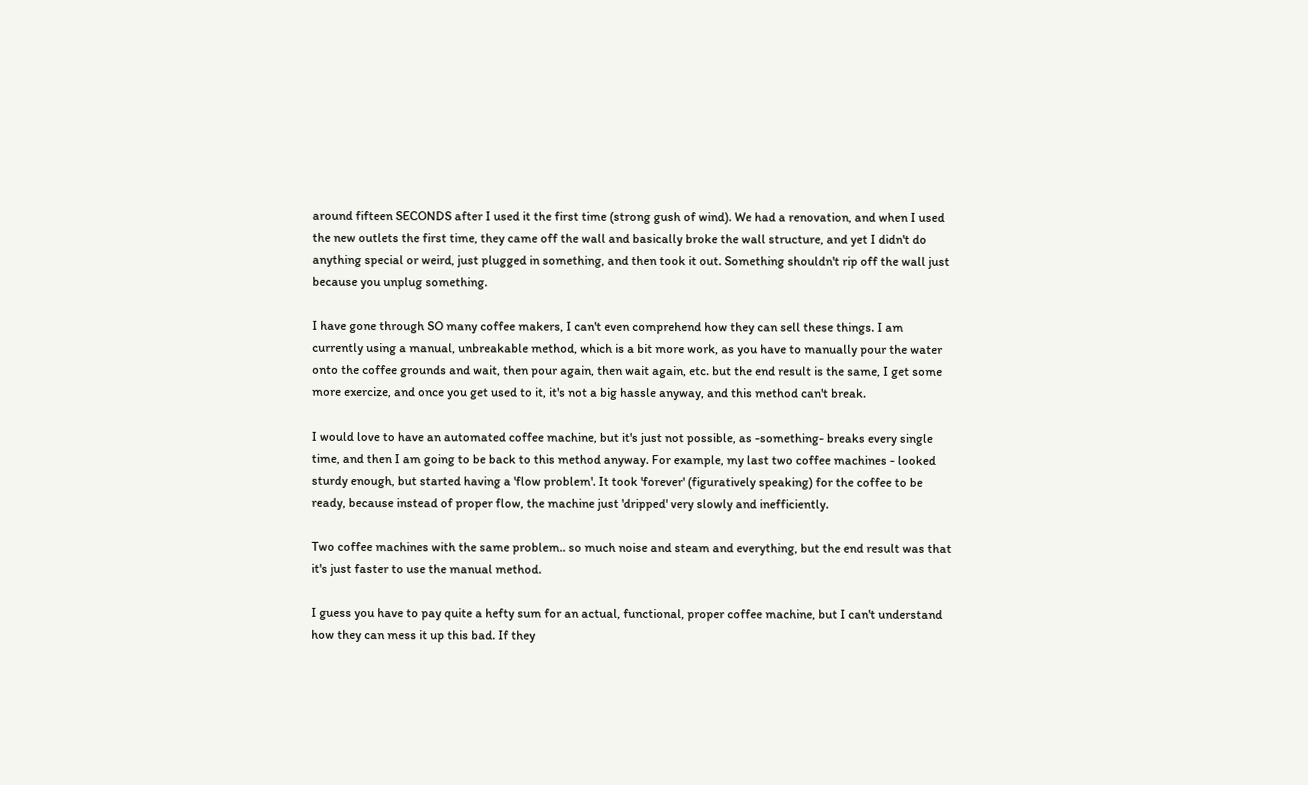around fifteen SECONDS after I used it the first time (strong gush of wind). We had a renovation, and when I used the new outlets the first time, they came off the wall and basically broke the wall structure, and yet I didn't do anything special or weird, just plugged in something, and then took it out. Something shouldn't rip off the wall just because you unplug something.

I have gone through SO many coffee makers, I can't even comprehend how they can sell these things. I am currently using a manual, unbreakable method, which is a bit more work, as you have to manually pour the water onto the coffee grounds and wait, then pour again, then wait again, etc. but the end result is the same, I get some more exercize, and once you get used to it, it's not a big hassle anyway, and this method can't break.

I would love to have an automated coffee machine, but it's just not possible, as -something- breaks every single time, and then I am going to be back to this method anyway. For example, my last two coffee machines - looked sturdy enough, but started having a 'flow problem'. It took 'forever' (figuratively speaking) for the coffee to be ready, because instead of proper flow, the machine just 'dripped' very slowly and inefficiently.

Two coffee machines with the same problem.. so much noise and steam and everything, but the end result was that it's just faster to use the manual method.

I guess you have to pay quite a hefty sum for an actual, functional, proper coffee machine, but I can't understand how they can mess it up this bad. If they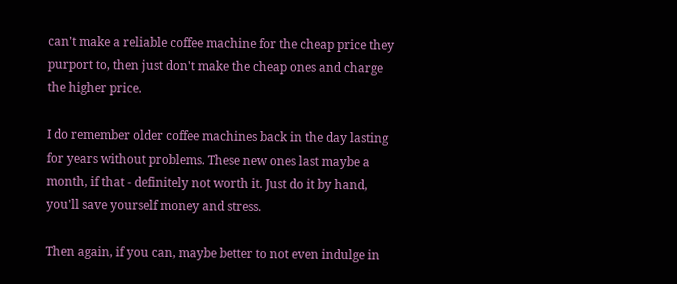can't make a reliable coffee machine for the cheap price they purport to, then just don't make the cheap ones and charge the higher price.

I do remember older coffee machines back in the day lasting for years without problems. These new ones last maybe a month, if that - definitely not worth it. Just do it by hand, you'll save yourself money and stress.

Then again, if you can, maybe better to not even indulge in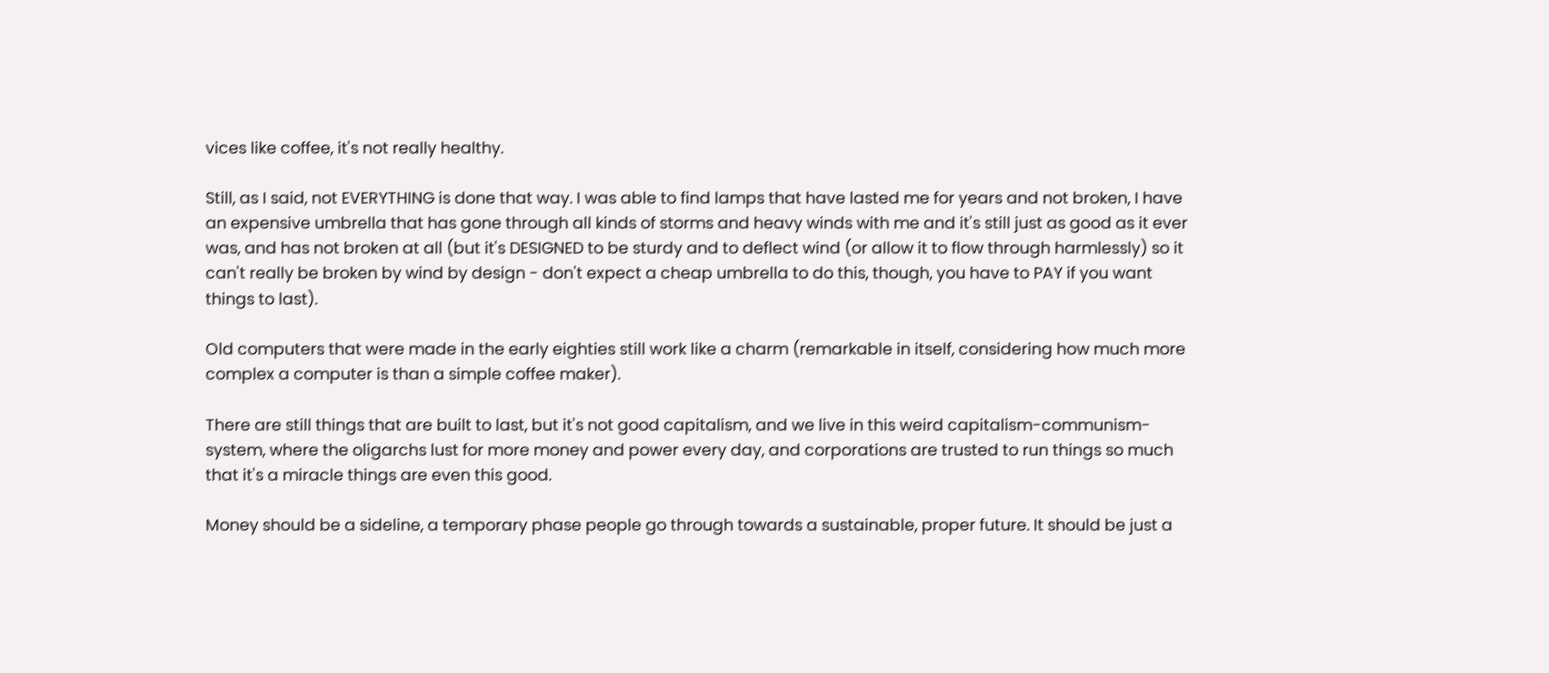vices like coffee, it's not really healthy.

Still, as I said, not EVERYTHING is done that way. I was able to find lamps that have lasted me for years and not broken, I have an expensive umbrella that has gone through all kinds of storms and heavy winds with me and it's still just as good as it ever was, and has not broken at all (but it's DESIGNED to be sturdy and to deflect wind (or allow it to flow through harmlessly) so it can't really be broken by wind by design - don't expect a cheap umbrella to do this, though, you have to PAY if you want things to last).

Old computers that were made in the early eighties still work like a charm (remarkable in itself, considering how much more complex a computer is than a simple coffee maker).

There are still things that are built to last, but it's not good capitalism, and we live in this weird capitalism-communism-system, where the oligarchs lust for more money and power every day, and corporations are trusted to run things so much that it's a miracle things are even this good.

Money should be a sideline, a temporary phase people go through towards a sustainable, proper future. It should be just a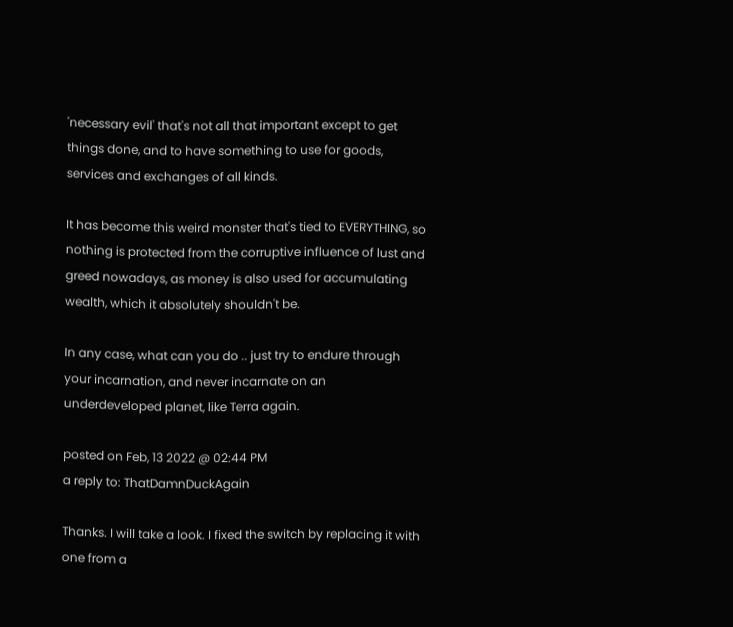'necessary evil' that's not all that important except to get things done, and to have something to use for goods, services and exchanges of all kinds.

It has become this weird monster that's tied to EVERYTHING, so nothing is protected from the corruptive influence of lust and greed nowadays, as money is also used for accumulating wealth, which it absolutely shouldn't be.

In any case, what can you do .. just try to endure through your incarnation, and never incarnate on an underdeveloped planet, like Terra again.

posted on Feb, 13 2022 @ 02:44 PM
a reply to: ThatDamnDuckAgain

Thanks. I will take a look. I fixed the switch by replacing it with one from a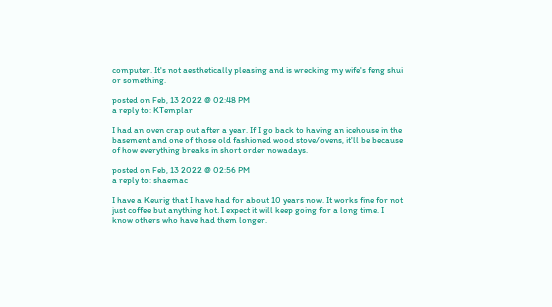computer. It's not aesthetically pleasing and is wrecking my wife's feng shui or something.

posted on Feb, 13 2022 @ 02:48 PM
a reply to: KTemplar

I had an oven crap out after a year. If I go back to having an icehouse in the basement and one of those old fashioned wood stove/ovens, it'll be because of how everything breaks in short order nowadays.

posted on Feb, 13 2022 @ 02:56 PM
a reply to: shaemac

I have a Keurig that I have had for about 10 years now. It works fine for not just coffee but anything hot. I expect it will keep going for a long time. I know others who have had them longer.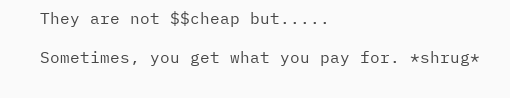They are not $$cheap but.....

Sometimes, you get what you pay for. *shrug*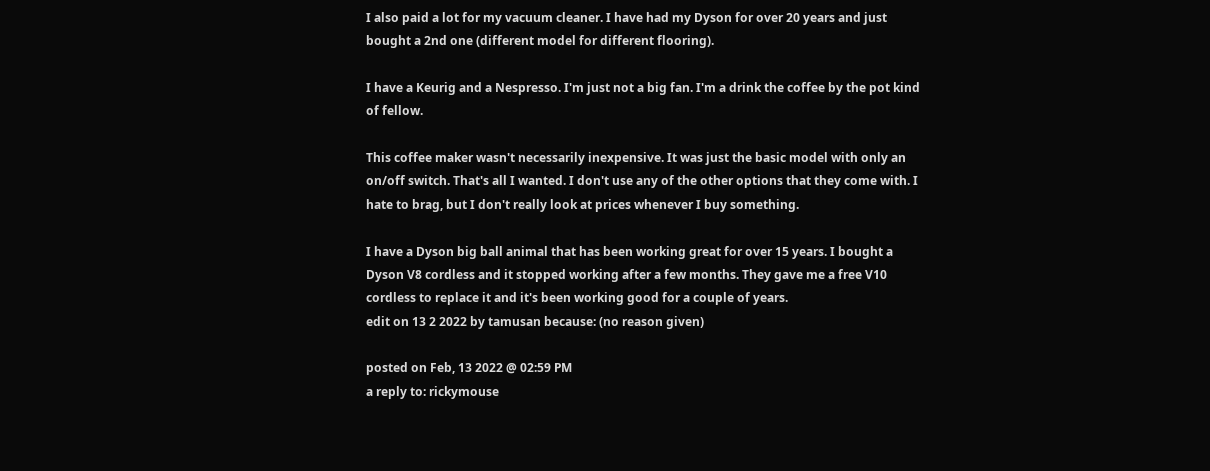I also paid a lot for my vacuum cleaner. I have had my Dyson for over 20 years and just bought a 2nd one (different model for different flooring).

I have a Keurig and a Nespresso. I'm just not a big fan. I'm a drink the coffee by the pot kind of fellow.

This coffee maker wasn't necessarily inexpensive. It was just the basic model with only an on/off switch. That's all I wanted. I don't use any of the other options that they come with. I hate to brag, but I don't really look at prices whenever I buy something.

I have a Dyson big ball animal that has been working great for over 15 years. I bought a Dyson V8 cordless and it stopped working after a few months. They gave me a free V10 cordless to replace it and it's been working good for a couple of years.
edit on 13 2 2022 by tamusan because: (no reason given)

posted on Feb, 13 2022 @ 02:59 PM
a reply to: rickymouse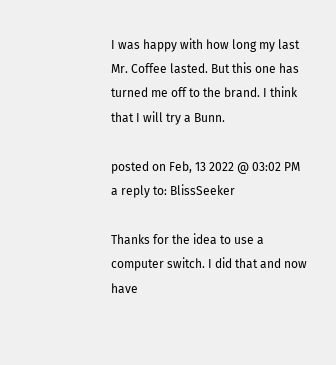I was happy with how long my last Mr. Coffee lasted. But this one has turned me off to the brand. I think that I will try a Bunn.

posted on Feb, 13 2022 @ 03:02 PM
a reply to: BlissSeeker

Thanks for the idea to use a computer switch. I did that and now have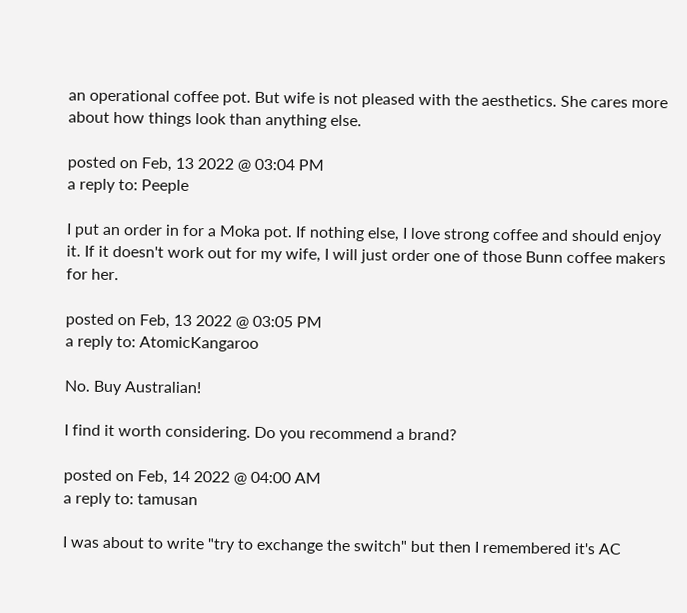an operational coffee pot. But wife is not pleased with the aesthetics. She cares more about how things look than anything else.

posted on Feb, 13 2022 @ 03:04 PM
a reply to: Peeple

I put an order in for a Moka pot. If nothing else, I love strong coffee and should enjoy it. If it doesn't work out for my wife, I will just order one of those Bunn coffee makers for her.

posted on Feb, 13 2022 @ 03:05 PM
a reply to: AtomicKangaroo

No. Buy Australian!

I find it worth considering. Do you recommend a brand?

posted on Feb, 14 2022 @ 04:00 AM
a reply to: tamusan

I was about to write "try to exchange the switch" but then I remembered it's AC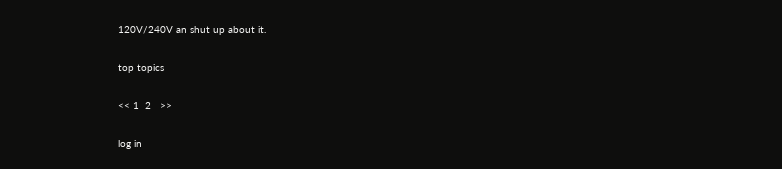120V/240V an shut up about it.

top topics

<< 1  2   >>

log in